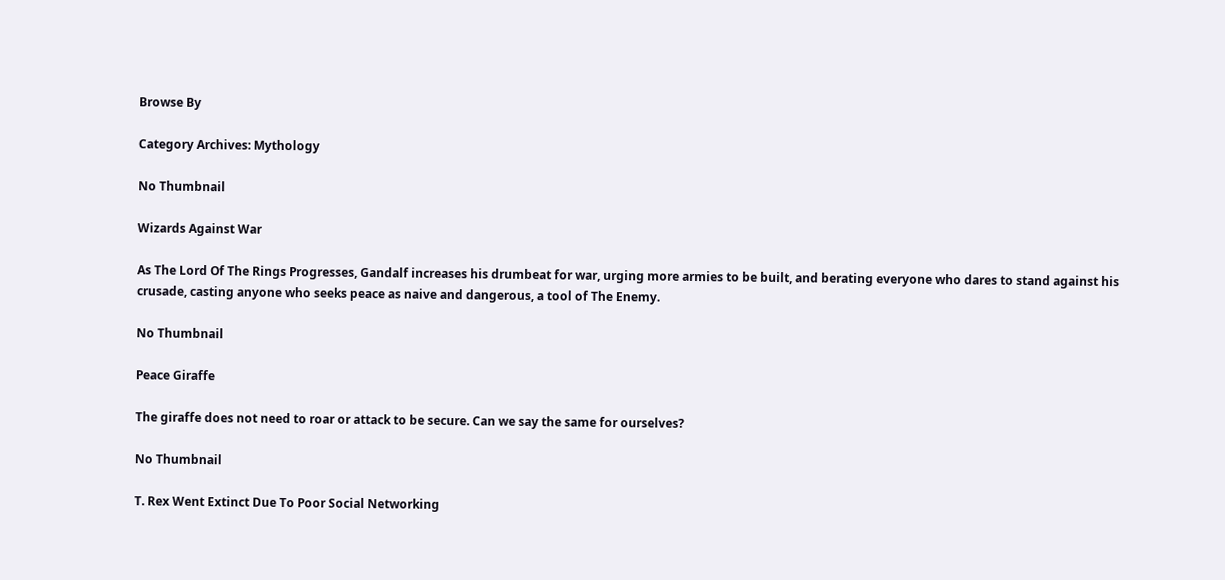Browse By

Category Archives: Mythology

No Thumbnail

Wizards Against War

As The Lord Of The Rings Progresses, Gandalf increases his drumbeat for war, urging more armies to be built, and berating everyone who dares to stand against his crusade, casting anyone who seeks peace as naive and dangerous, a tool of The Enemy.

No Thumbnail

Peace Giraffe

The giraffe does not need to roar or attack to be secure. Can we say the same for ourselves?

No Thumbnail

T. Rex Went Extinct Due To Poor Social Networking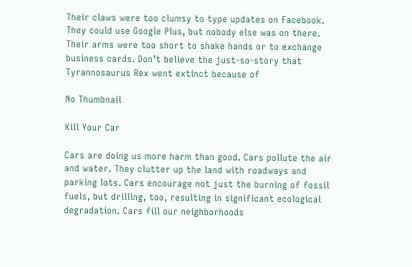Their claws were too clumsy to type updates on Facebook. They could use Google Plus, but nobody else was on there. Their arms were too short to shake hands or to exchange business cards. Don’t believe the just-so-story that Tyrannosaurus Rex went extinct because of

No Thumbnail

Kill Your Car

Cars are doing us more harm than good. Cars pollute the air and water. They clutter up the land with roadways and parking lots. Cars encourage not just the burning of fossil fuels, but drilling, too, resulting in significant ecological degradation. Cars fill our neighborhoods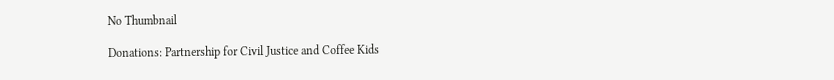No Thumbnail

Donations: Partnership for Civil Justice and Coffee Kids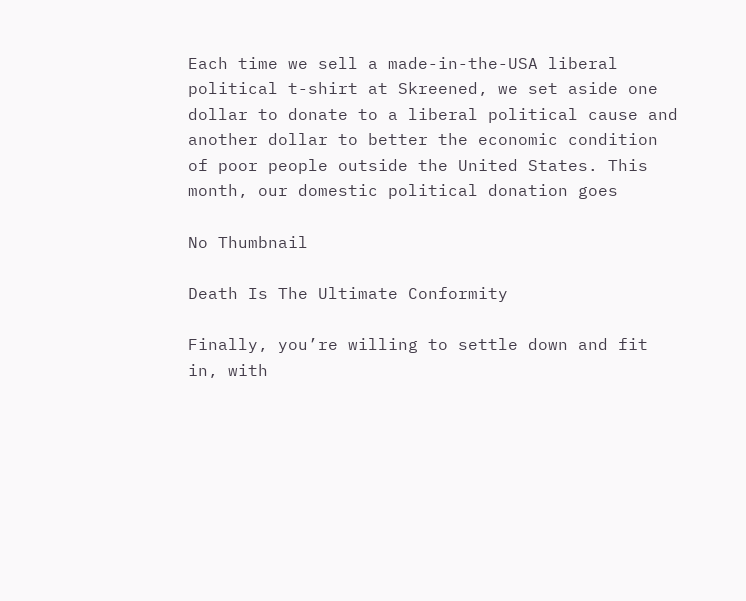Each time we sell a made-in-the-USA liberal political t-shirt at Skreened, we set aside one dollar to donate to a liberal political cause and another dollar to better the economic condition of poor people outside the United States. This month, our domestic political donation goes

No Thumbnail

Death Is The Ultimate Conformity

Finally, you’re willing to settle down and fit in, with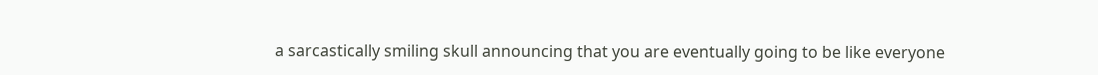a sarcastically smiling skull announcing that you are eventually going to be like everyone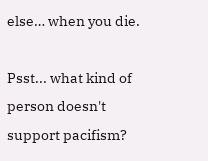else… when you die.

Psst... what kind of person doesn't support pacifism?